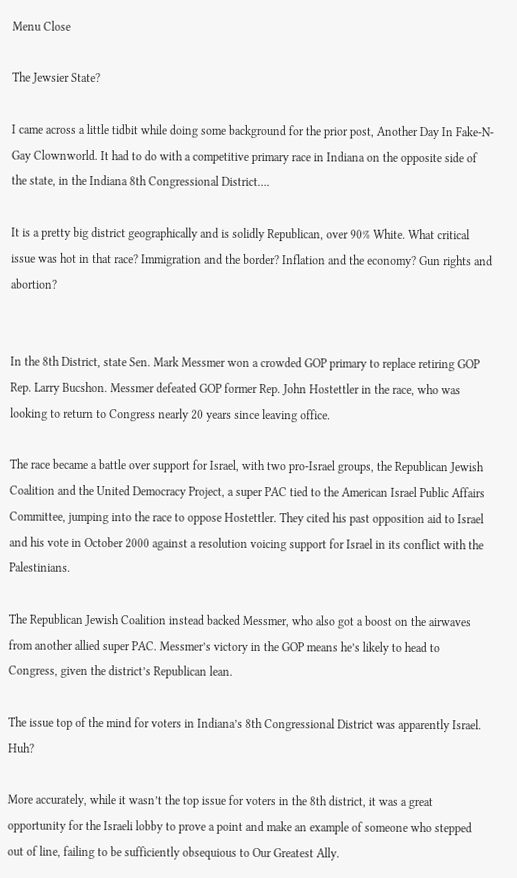Menu Close

The Jewsier State?

I came across a little tidbit while doing some background for the prior post, Another Day In Fake-N-Gay Clownworld. It had to do with a competitive primary race in Indiana on the opposite side of the state, in the Indiana 8th Congressional District….

It is a pretty big district geographically and is solidly Republican, over 90% White. What critical issue was hot in that race? Immigration and the border? Inflation and the economy? Gun rights and abortion?


In the 8th District, state Sen. Mark Messmer won a crowded GOP primary to replace retiring GOP Rep. Larry Bucshon. Messmer defeated GOP former Rep. John Hostettler in the race, who was looking to return to Congress nearly 20 years since leaving office.

The race became a battle over support for Israel, with two pro-Israel groups, the Republican Jewish Coalition and the United Democracy Project, a super PAC tied to the American Israel Public Affairs Committee, jumping into the race to oppose Hostettler. They cited his past opposition aid to Israel and his vote in October 2000 against a resolution voicing support for Israel in its conflict with the Palestinians.

The Republican Jewish Coalition instead backed Messmer, who also got a boost on the airwaves from another allied super PAC. Messmer’s victory in the GOP means he’s likely to head to Congress, given the district’s Republican lean.

The issue top of the mind for voters in Indiana’s 8th Congressional District was apparently Israel. Huh?

More accurately, while it wasn’t the top issue for voters in the 8th district, it was a great opportunity for the Israeli lobby to prove a point and make an example of someone who stepped out of line, failing to be sufficiently obsequious to Our Greatest Ally.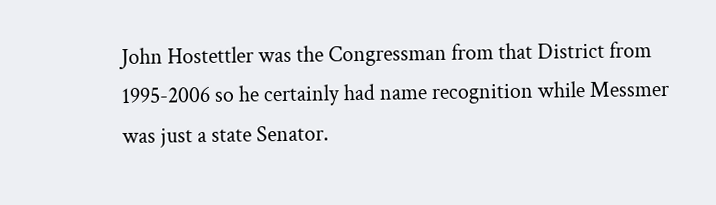John Hostettler was the Congressman from that District from 1995-2006 so he certainly had name recognition while Messmer was just a state Senator.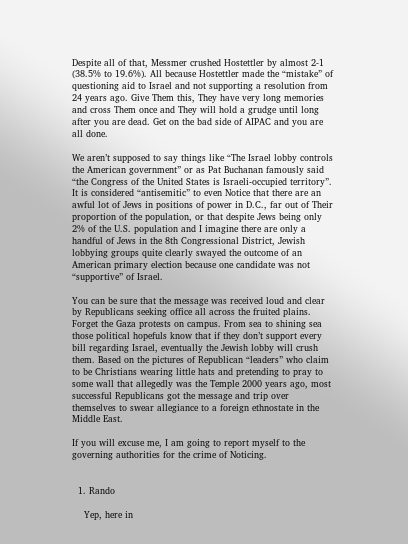Despite all of that, Messmer crushed Hostettler by almost 2-1 (38.5% to 19.6%). All because Hostettler made the “mistake” of questioning aid to Israel and not supporting a resolution from 24 years ago. Give Them this, They have very long memories and cross Them once and They will hold a grudge until long after you are dead. Get on the bad side of AIPAC and you are all done.

We aren’t supposed to say things like “The Israel lobby controls the American government” or as Pat Buchanan famously said “the Congress of the United States is Israeli-occupied territory”. It is considered “antisemitic” to even Notice that there are an awful lot of Jews in positions of power in D.C., far out of Their proportion of the population, or that despite Jews being only 2% of the U.S. population and I imagine there are only a handful of Jews in the 8th Congressional District, Jewish lobbying groups quite clearly swayed the outcome of an American primary election because one candidate was not “supportive” of Israel.

You can be sure that the message was received loud and clear by Republicans seeking office all across the fruited plains. Forget the Gaza protests on campus. From sea to shining sea those political hopefuls know that if they don’t support every bill regarding Israel, eventually the Jewish lobby will crush them. Based on the pictures of Republican “leaders” who claim to be Christians wearing little hats and pretending to pray to some wall that allegedly was the Temple 2000 years ago, most successful Republicans got the message and trip over themselves to swear allegiance to a foreign ethnostate in the Middle East.

If you will excuse me, I am going to report myself to the governing authorities for the crime of Noticing.


  1. Rando

    Yep, here in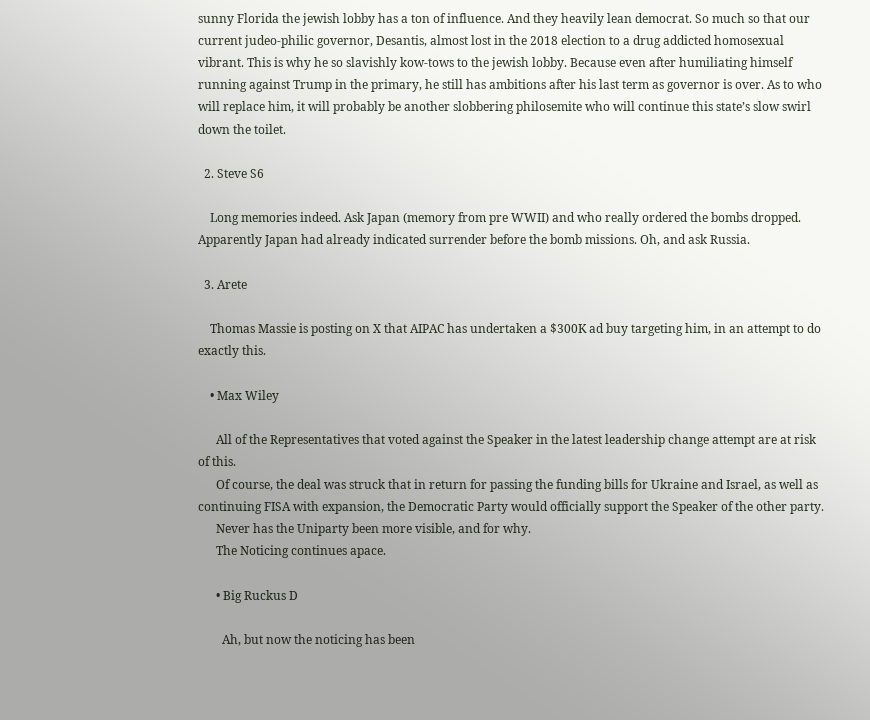sunny Florida the jewish lobby has a ton of influence. And they heavily lean democrat. So much so that our current judeo-philic governor, Desantis, almost lost in the 2018 election to a drug addicted homosexual vibrant. This is why he so slavishly kow-tows to the jewish lobby. Because even after humiliating himself running against Trump in the primary, he still has ambitions after his last term as governor is over. As to who will replace him, it will probably be another slobbering philosemite who will continue this state’s slow swirl down the toilet.

  2. Steve S6

    Long memories indeed. Ask Japan (memory from pre WWII) and who really ordered the bombs dropped. Apparently Japan had already indicated surrender before the bomb missions. Oh, and ask Russia.

  3. Arete

    Thomas Massie is posting on X that AIPAC has undertaken a $300K ad buy targeting him, in an attempt to do exactly this.

    • Max Wiley

      All of the Representatives that voted against the Speaker in the latest leadership change attempt are at risk of this.
      Of course, the deal was struck that in return for passing the funding bills for Ukraine and Israel, as well as continuing FISA with expansion, the Democratic Party would officially support the Speaker of the other party.
      Never has the Uniparty been more visible, and for why.
      The Noticing continues apace.

      • Big Ruckus D

        Ah, but now the noticing has been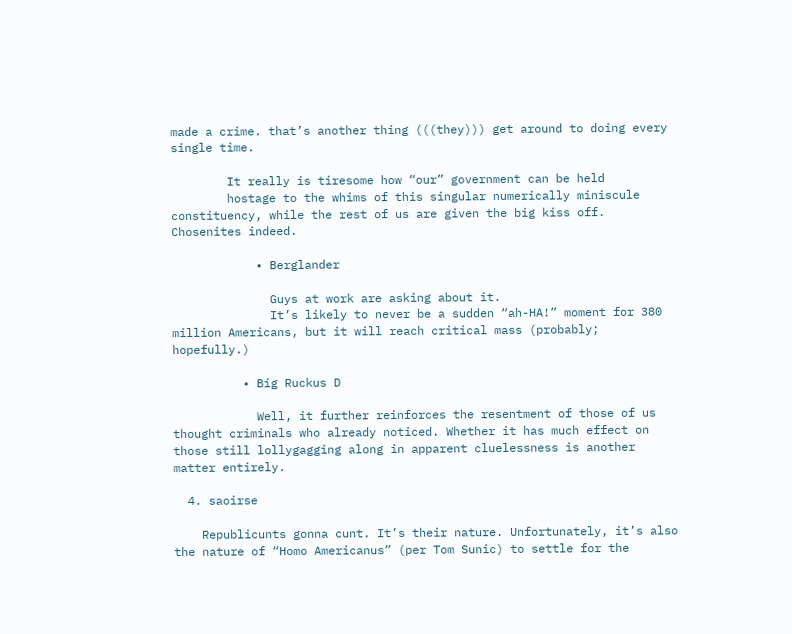made a crime. that’s another thing (((they))) get around to doing every single time.

        It really is tiresome how “our” government can be held
        hostage to the whims of this singular numerically miniscule constituency, while the rest of us are given the big kiss off. Chosenites indeed.

            • Berglander

              Guys at work are asking about it.
              It’s likely to never be a sudden “ah-HA!” moment for 380 million Americans, but it will reach critical mass (probably; hopefully.)

          • Big Ruckus D

            Well, it further reinforces the resentment of those of us thought criminals who already noticed. Whether it has much effect on those still lollygagging along in apparent cluelessness is another matter entirely.

  4. saoirse

    Republicunts gonna cunt. It’s their nature. Unfortunately, it’s also the nature of “Homo Americanus” (per Tom Sunic) to settle for the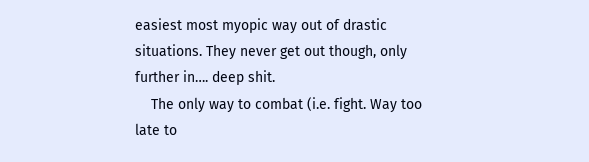easiest most myopic way out of drastic situations. They never get out though, only further in…. deep shit.
    The only way to combat (i.e. fight. Way too late to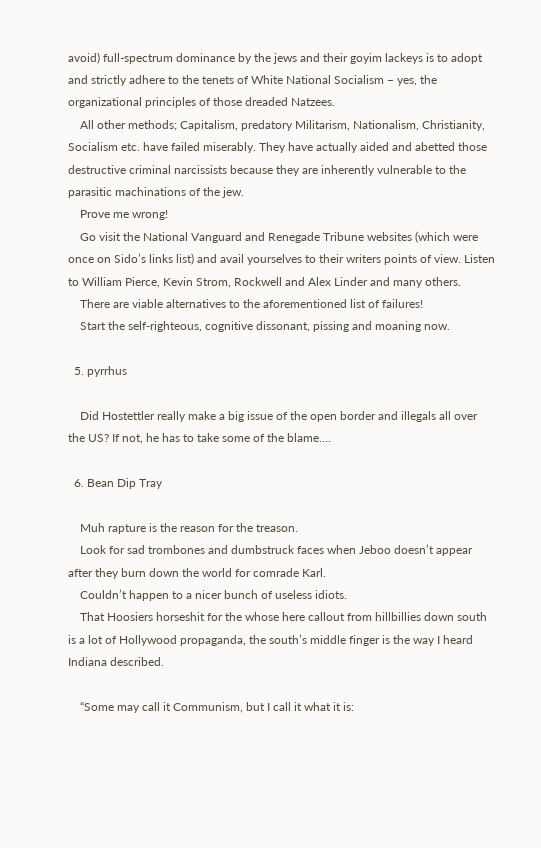avoid) full-spectrum dominance by the jews and their goyim lackeys is to adopt and strictly adhere to the tenets of White National Socialism – yes, the organizational principles of those dreaded Natzees.
    All other methods; Capitalism, predatory Militarism, Nationalism, Christianity, Socialism etc. have failed miserably. They have actually aided and abetted those destructive criminal narcissists because they are inherently vulnerable to the parasitic machinations of the jew.
    Prove me wrong!
    Go visit the National Vanguard and Renegade Tribune websites (which were once on Sido’s links list) and avail yourselves to their writers points of view. Listen to William Pierce, Kevin Strom, Rockwell and Alex Linder and many others.
    There are viable alternatives to the aforementioned list of failures!
    Start the self-righteous, cognitive dissonant, pissing and moaning now.

  5. pyrrhus

    Did Hostettler really make a big issue of the open border and illegals all over the US? If not, he has to take some of the blame….

  6. Bean Dip Tray

    Muh rapture is the reason for the treason.
    Look for sad trombones and dumbstruck faces when Jeboo doesn’t appear after they burn down the world for comrade Karl.
    Couldn’t happen to a nicer bunch of useless idiots.
    That Hoosiers horseshit for the whose here callout from hillbillies down south is a lot of Hollywood propaganda, the south’s middle finger is the way I heard Indiana described.

    “Some may call it Communism, but I call it what it is: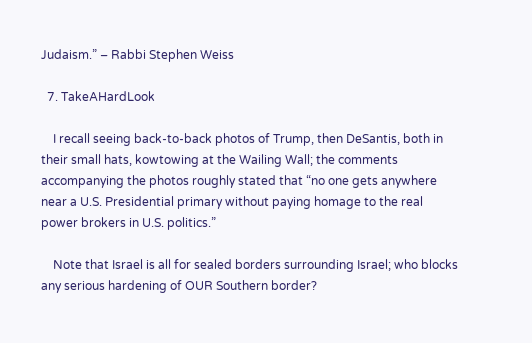Judaism.” – Rabbi Stephen Weiss

  7. TakeAHardLook

    I recall seeing back-to-back photos of Trump, then DeSantis, both in their small hats, kowtowing at the Wailing Wall; the comments accompanying the photos roughly stated that “no one gets anywhere near a U.S. Presidential primary without paying homage to the real power brokers in U.S. politics.”

    Note that Israel is all for sealed borders surrounding Israel; who blocks any serious hardening of OUR Southern border?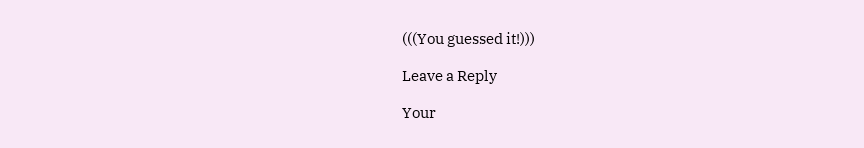(((You guessed it!)))

Leave a Reply

Your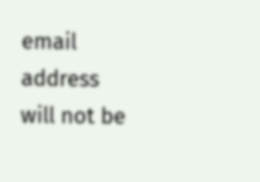email address will not be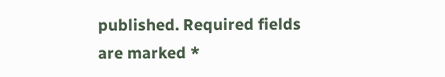published. Required fields are marked *